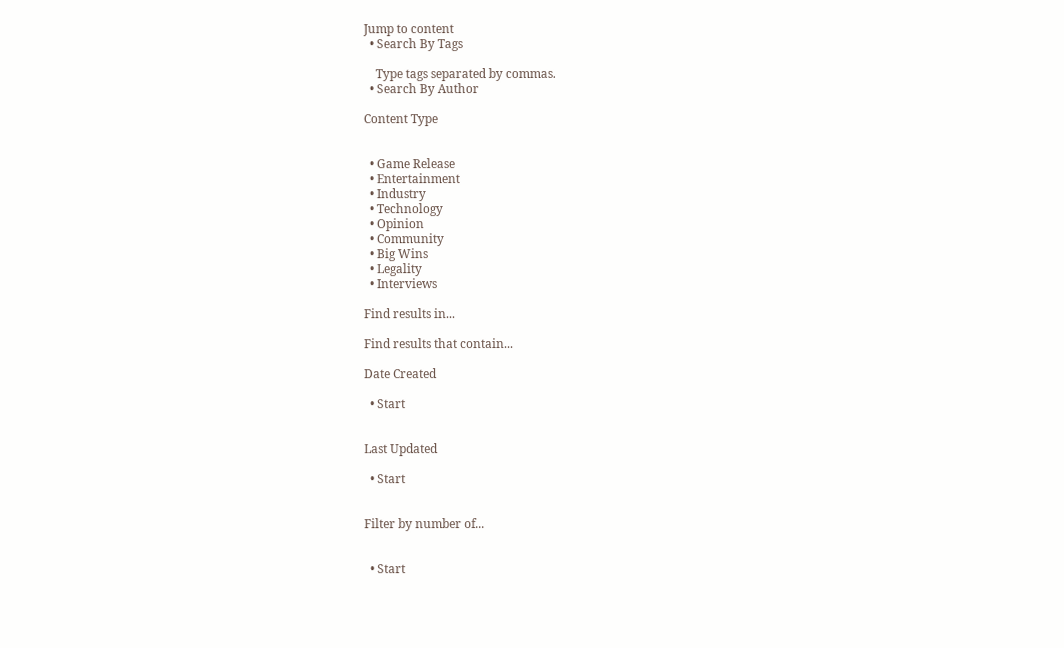Jump to content
  • Search By Tags

    Type tags separated by commas.
  • Search By Author

Content Type


  • Game Release
  • Entertainment
  • Industry
  • Technology
  • Opinion
  • Community
  • Big Wins
  • Legality
  • Interviews

Find results in...

Find results that contain...

Date Created

  • Start


Last Updated

  • Start


Filter by number of...


  • Start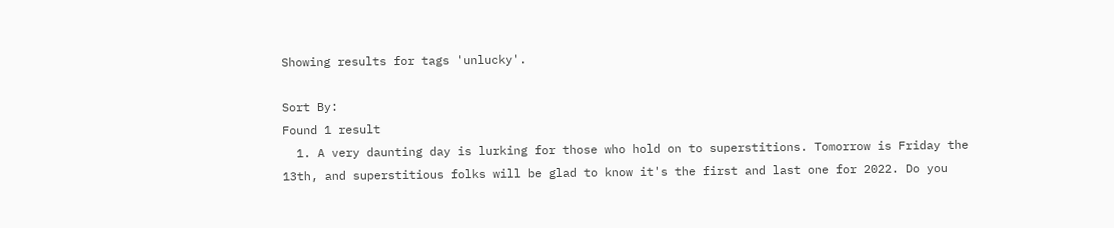Showing results for tags 'unlucky'.

Sort By:
Found 1 result
  1. A very daunting day is lurking for those who hold on to superstitions. Tomorrow is Friday the 13th, and superstitious folks will be glad to know it's the first and last one for 2022. Do you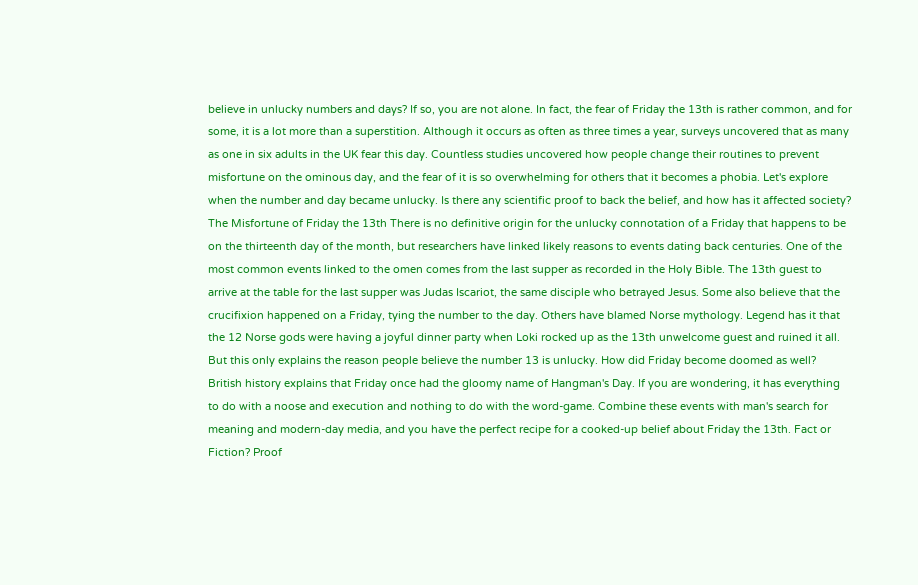believe in unlucky numbers and days? If so, you are not alone. In fact, the fear of Friday the 13th is rather common, and for some, it is a lot more than a superstition. Although it occurs as often as three times a year, surveys uncovered that as many as one in six adults in the UK fear this day. Countless studies uncovered how people change their routines to prevent misfortune on the ominous day, and the fear of it is so overwhelming for others that it becomes a phobia. Let's explore when the number and day became unlucky. Is there any scientific proof to back the belief, and how has it affected society? The Misfortune of Friday the 13th There is no definitive origin for the unlucky connotation of a Friday that happens to be on the thirteenth day of the month, but researchers have linked likely reasons to events dating back centuries. One of the most common events linked to the omen comes from the last supper as recorded in the Holy Bible. The 13th guest to arrive at the table for the last supper was Judas Iscariot, the same disciple who betrayed Jesus. Some also believe that the crucifixion happened on a Friday, tying the number to the day. Others have blamed Norse mythology. Legend has it that the 12 Norse gods were having a joyful dinner party when Loki rocked up as the 13th unwelcome guest and ruined it all. But this only explains the reason people believe the number 13 is unlucky. How did Friday become doomed as well? British history explains that Friday once had the gloomy name of Hangman's Day. If you are wondering, it has everything to do with a noose and execution and nothing to do with the word-game. Combine these events with man's search for meaning and modern-day media, and you have the perfect recipe for a cooked-up belief about Friday the 13th. Fact or Fiction? Proof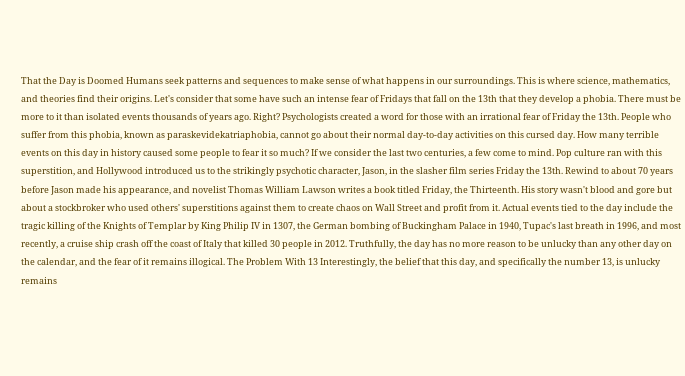That the Day is Doomed Humans seek patterns and sequences to make sense of what happens in our surroundings. This is where science, mathematics, and theories find their origins. Let's consider that some have such an intense fear of Fridays that fall on the 13th that they develop a phobia. There must be more to it than isolated events thousands of years ago. Right? Psychologists created a word for those with an irrational fear of Friday the 13th. People who suffer from this phobia, known as paraskevidekatriaphobia, cannot go about their normal day-to-day activities on this cursed day. How many terrible events on this day in history caused some people to fear it so much? If we consider the last two centuries, a few come to mind. Pop culture ran with this superstition, and Hollywood introduced us to the strikingly psychotic character, Jason, in the slasher film series Friday the 13th. Rewind to about 70 years before Jason made his appearance, and novelist Thomas William Lawson writes a book titled Friday, the Thirteenth. His story wasn't blood and gore but about a stockbroker who used others' superstitions against them to create chaos on Wall Street and profit from it. Actual events tied to the day include the tragic killing of the Knights of Templar by King Philip IV in 1307, the German bombing of Buckingham Palace in 1940, Tupac's last breath in 1996, and most recently, a cruise ship crash off the coast of Italy that killed 30 people in 2012. Truthfully, the day has no more reason to be unlucky than any other day on the calendar, and the fear of it remains illogical. The Problem With 13 Interestingly, the belief that this day, and specifically the number 13, is unlucky remains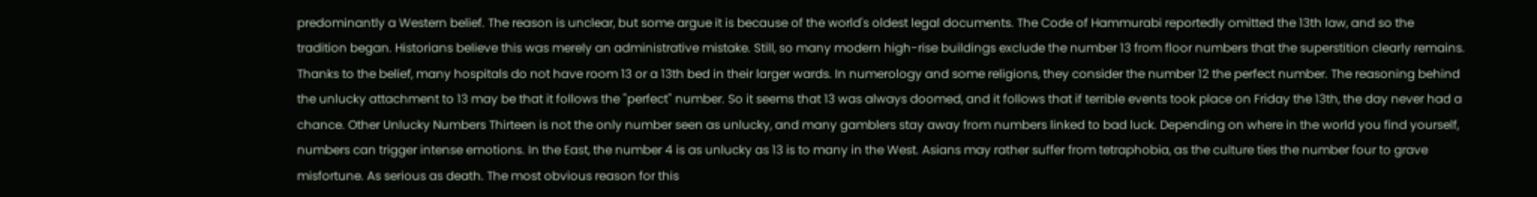predominantly a Western belief. The reason is unclear, but some argue it is because of the world's oldest legal documents. The Code of Hammurabi reportedly omitted the 13th law, and so the tradition began. Historians believe this was merely an administrative mistake. Still, so many modern high-rise buildings exclude the number 13 from floor numbers that the superstition clearly remains. Thanks to the belief, many hospitals do not have room 13 or a 13th bed in their larger wards. In numerology and some religions, they consider the number 12 the perfect number. The reasoning behind the unlucky attachment to 13 may be that it follows the "perfect" number. So it seems that 13 was always doomed, and it follows that if terrible events took place on Friday the 13th, the day never had a chance. Other Unlucky Numbers Thirteen is not the only number seen as unlucky, and many gamblers stay away from numbers linked to bad luck. Depending on where in the world you find yourself, numbers can trigger intense emotions. In the East, the number 4 is as unlucky as 13 is to many in the West. Asians may rather suffer from tetraphobia, as the culture ties the number four to grave misfortune. As serious as death. The most obvious reason for this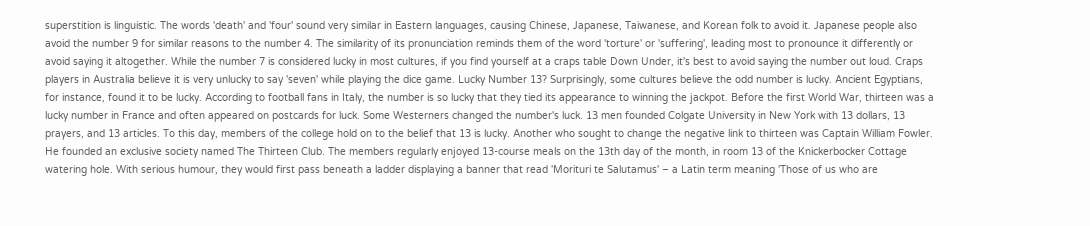superstition is linguistic. The words 'death' and 'four' sound very similar in Eastern languages, causing Chinese, Japanese, Taiwanese, and Korean folk to avoid it. Japanese people also avoid the number 9 for similar reasons to the number 4. The similarity of its pronunciation reminds them of the word 'torture' or 'suffering', leading most to pronounce it differently or avoid saying it altogether. While the number 7 is considered lucky in most cultures, if you find yourself at a craps table Down Under, it's best to avoid saying the number out loud. Craps players in Australia believe it is very unlucky to say 'seven' while playing the dice game. Lucky Number 13? Surprisingly, some cultures believe the odd number is lucky. Ancient Egyptians, for instance, found it to be lucky. According to football fans in Italy, the number is so lucky that they tied its appearance to winning the jackpot. Before the first World War, thirteen was a lucky number in France and often appeared on postcards for luck. Some Westerners changed the number's luck. 13 men founded Colgate University in New York with 13 dollars, 13 prayers, and 13 articles. To this day, members of the college hold on to the belief that 13 is lucky. Another who sought to change the negative link to thirteen was Captain William Fowler. He founded an exclusive society named The Thirteen Club. The members regularly enjoyed 13-course meals on the 13th day of the month, in room 13 of the Knickerbocker Cottage watering hole. With serious humour, they would first pass beneath a ladder displaying a banner that read 'Morituri te Salutamus' – a Latin term meaning 'Those of us who are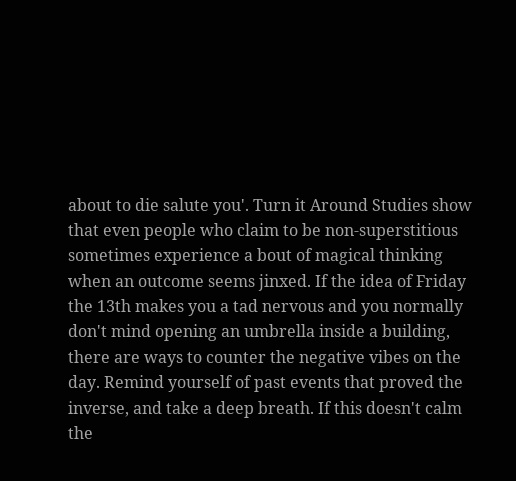about to die salute you'. Turn it Around Studies show that even people who claim to be non-superstitious sometimes experience a bout of magical thinking when an outcome seems jinxed. If the idea of Friday the 13th makes you a tad nervous and you normally don't mind opening an umbrella inside a building, there are ways to counter the negative vibes on the day. Remind yourself of past events that proved the inverse, and take a deep breath. If this doesn't calm the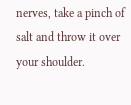nerves, take a pinch of salt and throw it over your shoulder.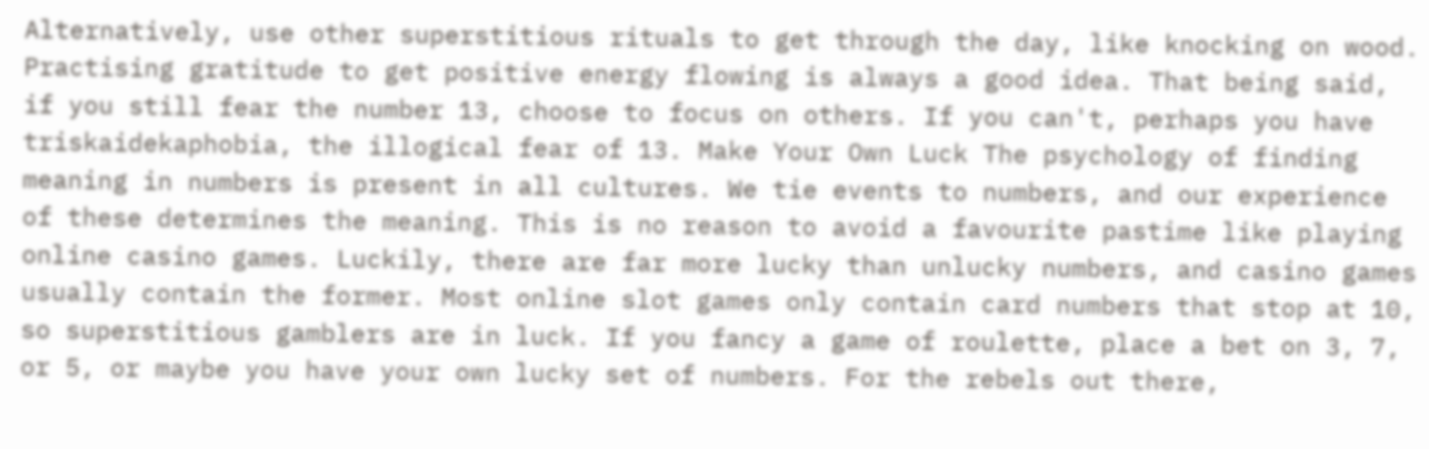Alternatively, use other superstitious rituals to get through the day, like knocking on wood. Practising gratitude to get positive energy flowing is always a good idea. That being said, if you still fear the number 13, choose to focus on others. If you can't, perhaps you have triskaidekaphobia, the illogical fear of 13. Make Your Own Luck The psychology of finding meaning in numbers is present in all cultures. We tie events to numbers, and our experience of these determines the meaning. This is no reason to avoid a favourite pastime like playing online casino games. Luckily, there are far more lucky than unlucky numbers, and casino games usually contain the former. Most online slot games only contain card numbers that stop at 10, so superstitious gamblers are in luck. If you fancy a game of roulette, place a bet on 3, 7, or 5, or maybe you have your own lucky set of numbers. For the rebels out there,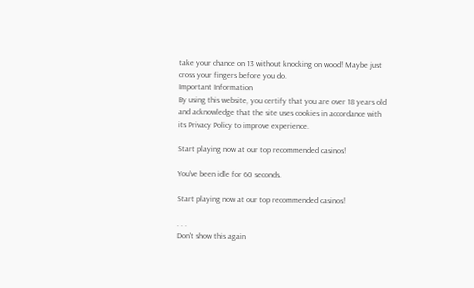take your chance on 13 without knocking on wood! Maybe just cross your fingers before you do.
Important Information
By using this website, you certify that you are over 18 years old and acknowledge that the site uses cookies in accordance with its Privacy Policy to improve experience.

Start playing now at our top recommended casinos!

You've been idle for 60 seconds.

Start playing now at our top recommended casinos!

. . .
Don't show this again